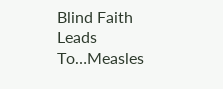Blind Faith Leads To…Measles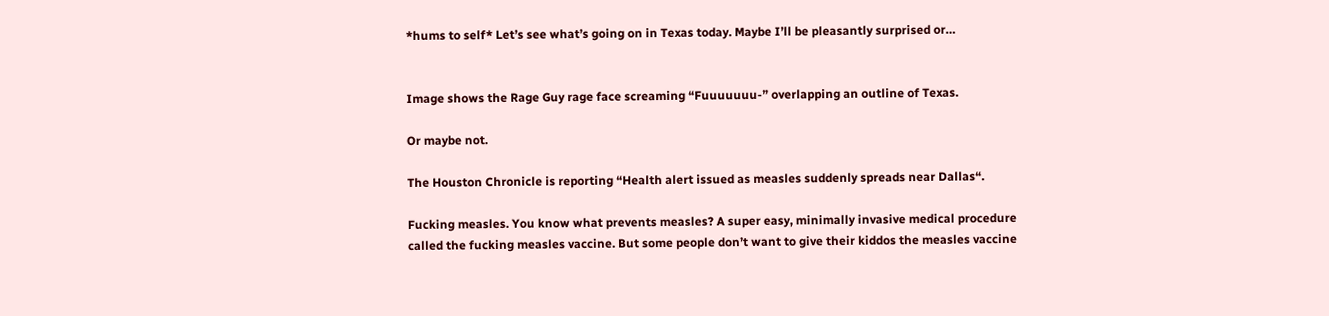*hums to self* Let’s see what’s going on in Texas today. Maybe I’ll be pleasantly surprised or…


Image shows the Rage Guy rage face screaming “Fuuuuuuu-” overlapping an outline of Texas.

Or maybe not.

The Houston Chronicle is reporting “Health alert issued as measles suddenly spreads near Dallas“.

Fucking measles. You know what prevents measles? A super easy, minimally invasive medical procedure called the fucking measles vaccine. But some people don’t want to give their kiddos the measles vaccine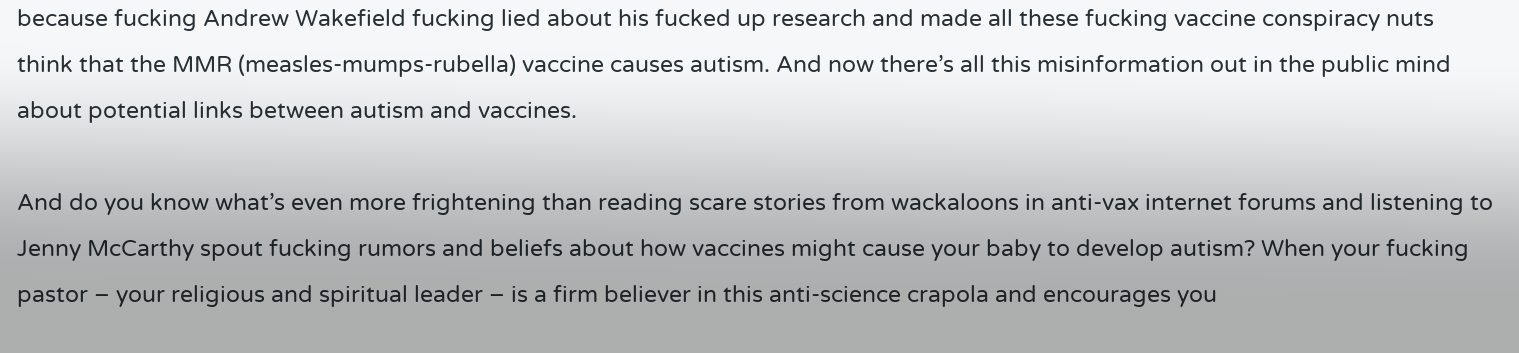because fucking Andrew Wakefield fucking lied about his fucked up research and made all these fucking vaccine conspiracy nuts think that the MMR (measles-mumps-rubella) vaccine causes autism. And now there’s all this misinformation out in the public mind about potential links between autism and vaccines.

And do you know what’s even more frightening than reading scare stories from wackaloons in anti-vax internet forums and listening to Jenny McCarthy spout fucking rumors and beliefs about how vaccines might cause your baby to develop autism? When your fucking pastor – your religious and spiritual leader – is a firm believer in this anti-science crapola and encourages you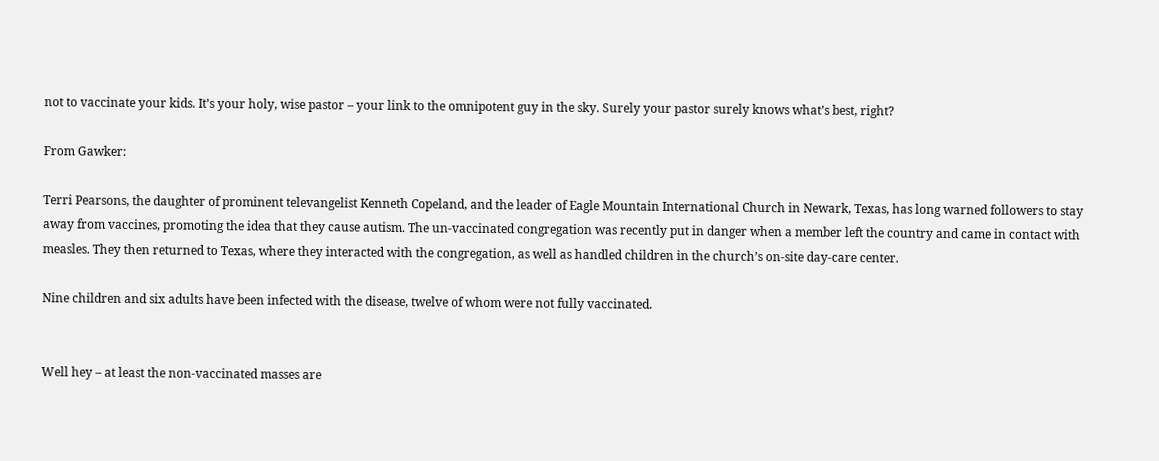not to vaccinate your kids. It’s your holy, wise pastor – your link to the omnipotent guy in the sky. Surely your pastor surely knows what’s best, right?

From Gawker:

Terri Pearsons, the daughter of prominent televangelist Kenneth Copeland, and the leader of Eagle Mountain International Church in Newark, Texas, has long warned followers to stay away from vaccines, promoting the idea that they cause autism. The un-vaccinated congregation was recently put in danger when a member left the country and came in contact with measles. They then returned to Texas, where they interacted with the congregation, as well as handled children in the church’s on-site day-care center.

Nine children and six adults have been infected with the disease, twelve of whom were not fully vaccinated.


Well hey – at least the non-vaccinated masses are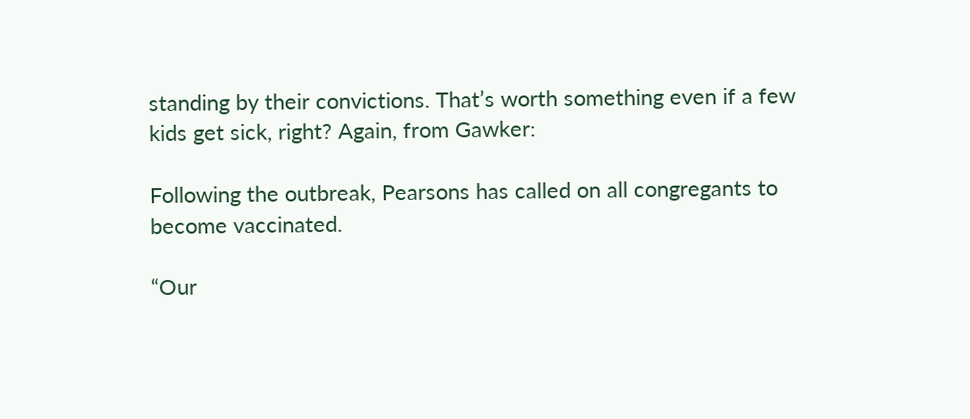standing by their convictions. That’s worth something even if a few kids get sick, right? Again, from Gawker:

Following the outbreak, Pearsons has called on all congregants to become vaccinated.

“Our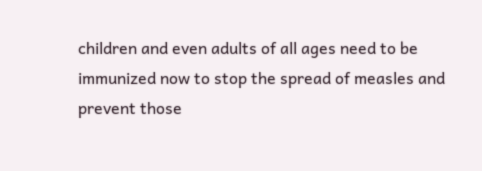children and even adults of all ages need to be immunized now to stop the spread of measles and prevent those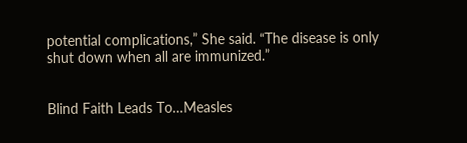potential complications,” She said. “The disease is only shut down when all are immunized.”


Blind Faith Leads To…Measles